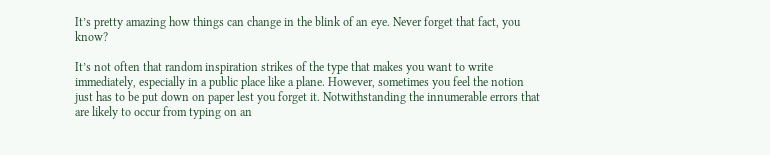It’s pretty amazing how things can change in the blink of an eye. Never forget that fact, you know?

It’s not often that random inspiration strikes of the type that makes you want to write immediately, especially in a public place like a plane. However, sometimes you feel the notion just has to be put down on paper lest you forget it. Notwithstanding the innumerable errors that are likely to occur from typing on an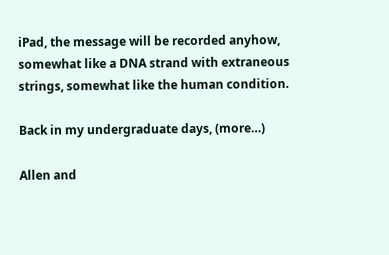iPad, the message will be recorded anyhow, somewhat like a DNA strand with extraneous strings, somewhat like the human condition.

Back in my undergraduate days, (more…)

Allen and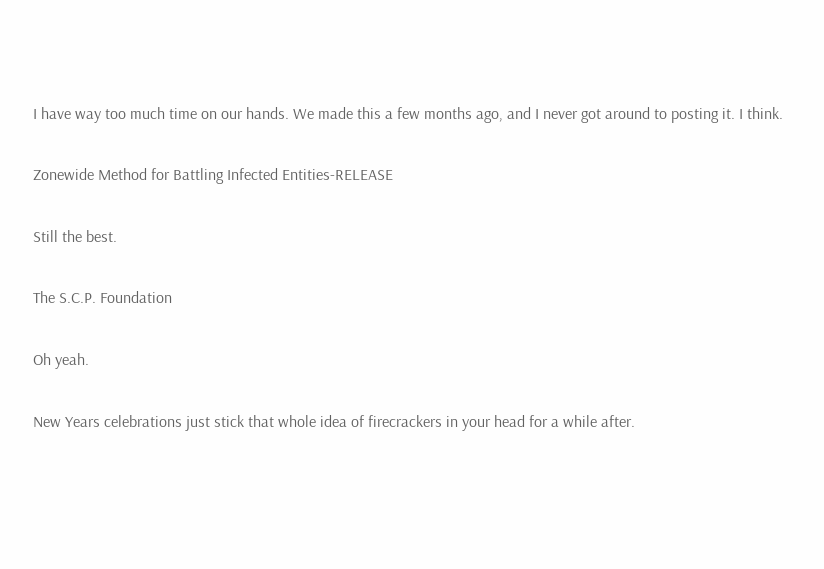I have way too much time on our hands. We made this a few months ago, and I never got around to posting it. I think.

Zonewide Method for Battling Infected Entities-RELEASE

Still the best.

The S.C.P. Foundation

Oh yeah.

New Years celebrations just stick that whole idea of firecrackers in your head for a while after.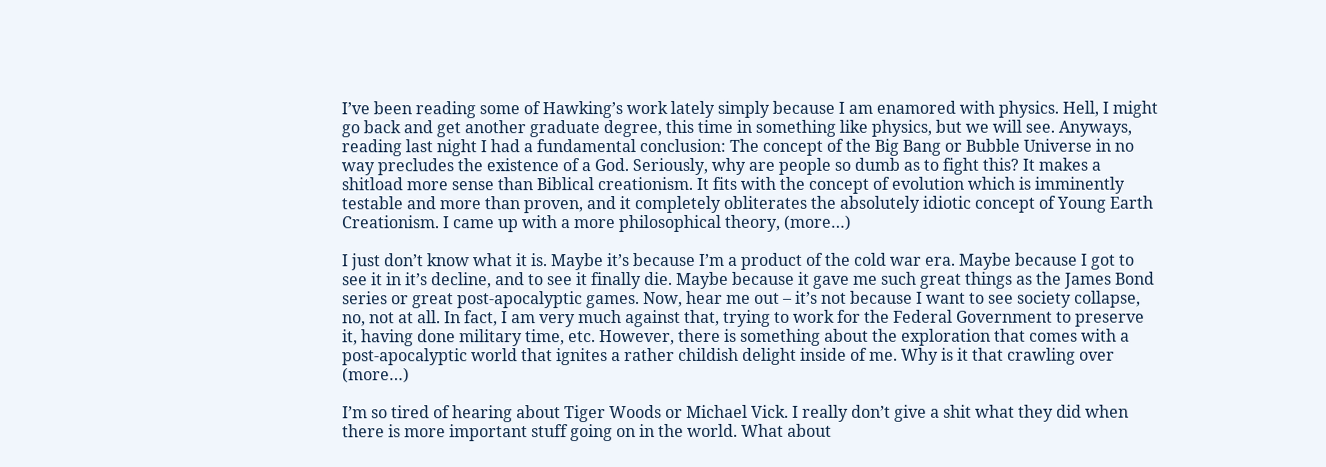I’ve been reading some of Hawking’s work lately simply because I am enamored with physics. Hell, I might go back and get another graduate degree, this time in something like physics, but we will see. Anyways, reading last night I had a fundamental conclusion: The concept of the Big Bang or Bubble Universe in no way precludes the existence of a God. Seriously, why are people so dumb as to fight this? It makes a shitload more sense than Biblical creationism. It fits with the concept of evolution which is imminently testable and more than proven, and it completely obliterates the absolutely idiotic concept of Young Earth Creationism. I came up with a more philosophical theory, (more…)

I just don’t know what it is. Maybe it’s because I’m a product of the cold war era. Maybe because I got to see it in it’s decline, and to see it finally die. Maybe because it gave me such great things as the James Bond series or great post-apocalyptic games. Now, hear me out – it’s not because I want to see society collapse, no, not at all. In fact, I am very much against that, trying to work for the Federal Government to preserve it, having done military time, etc. However, there is something about the exploration that comes with a post-apocalyptic world that ignites a rather childish delight inside of me. Why is it that crawling over (more…)

I’m so tired of hearing about Tiger Woods or Michael Vick. I really don’t give a shit what they did when there is more important stuff going on in the world. What about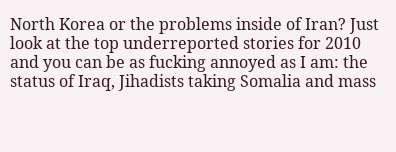North Korea or the problems inside of Iran? Just look at the top underreported stories for 2010 and you can be as fucking annoyed as I am: the status of Iraq, Jihadists taking Somalia and mass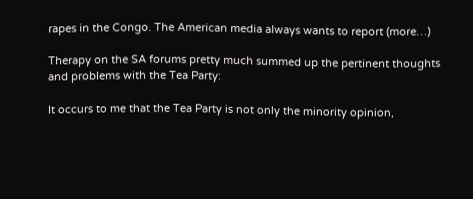rapes in the Congo. The American media always wants to report (more…)

Therapy on the SA forums pretty much summed up the pertinent thoughts and problems with the Tea Party:

It occurs to me that the Tea Party is not only the minority opinion,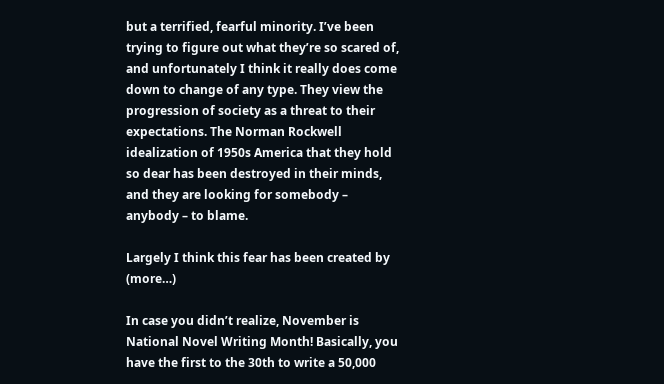but a terrified, fearful minority. I’ve been trying to figure out what they’re so scared of, and unfortunately I think it really does come down to change of any type. They view the progression of society as a threat to their expectations. The Norman Rockwell idealization of 1950s America that they hold so dear has been destroyed in their minds, and they are looking for somebody – anybody – to blame.

Largely I think this fear has been created by (more…)

In case you didn’t realize, November is National Novel Writing Month! Basically, you have the first to the 30th to write a 50,000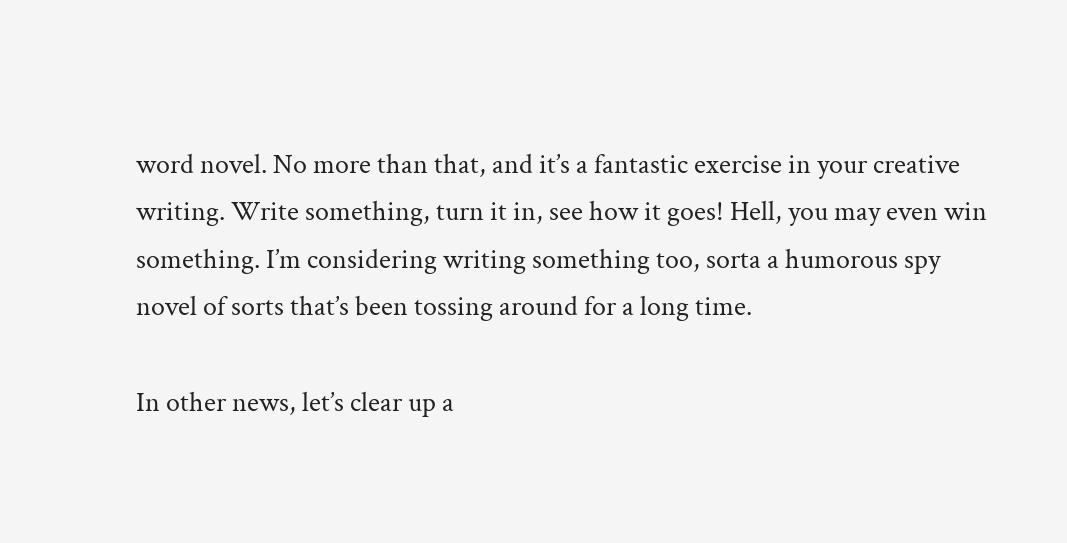word novel. No more than that, and it’s a fantastic exercise in your creative writing. Write something, turn it in, see how it goes! Hell, you may even win something. I’m considering writing something too, sorta a humorous spy novel of sorts that’s been tossing around for a long time.

In other news, let’s clear up a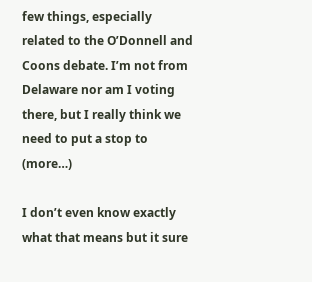few things, especially related to the O’Donnell and Coons debate. I’m not from Delaware nor am I voting there, but I really think we need to put a stop to (more…)

I don’t even know exactly what that means but it sure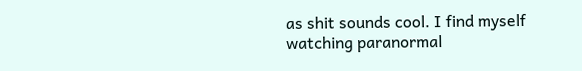as shit sounds cool. I find myself watching paranormal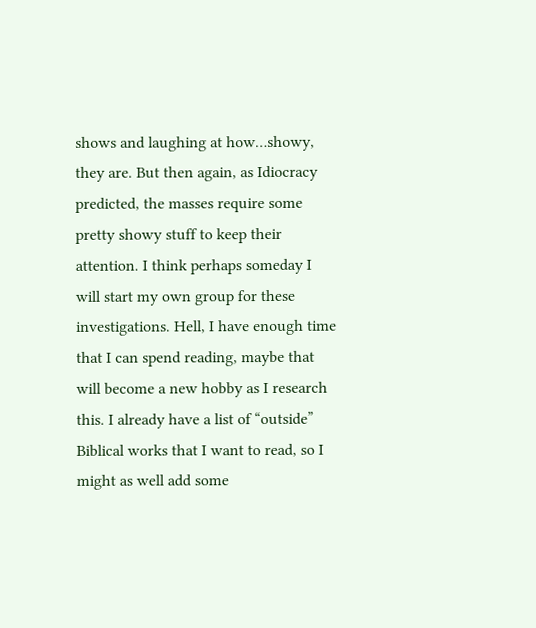shows and laughing at how…showy, they are. But then again, as Idiocracy predicted, the masses require some pretty showy stuff to keep their attention. I think perhaps someday I will start my own group for these investigations. Hell, I have enough time that I can spend reading, maybe that will become a new hobby as I research this. I already have a list of “outside” Biblical works that I want to read, so I might as well add some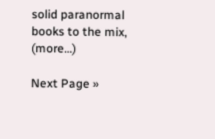solid paranormal books to the mix, (more…)

Next Page »